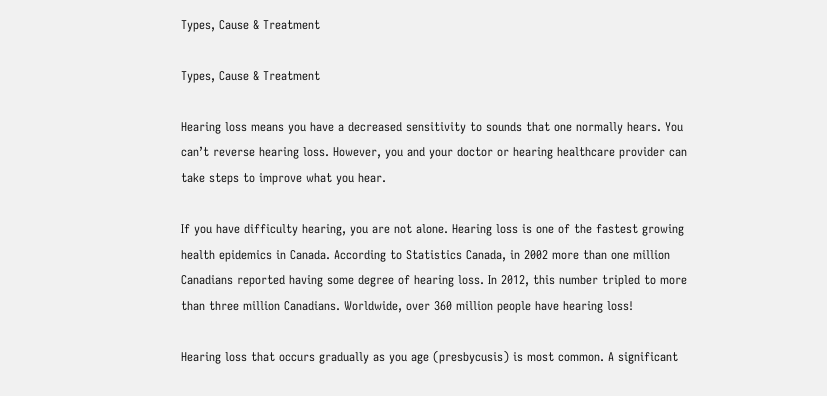Types, Cause & Treatment

Types, Cause & Treatment

Hearing loss means you have a decreased sensitivity to sounds that one normally hears. You can’t reverse hearing loss. However, you and your doctor or hearing healthcare provider can take steps to improve what you hear.

If you have difficulty hearing, you are not alone. Hearing loss is one of the fastest growing health epidemics in Canada. According to Statistics Canada, in 2002 more than one million Canadians reported having some degree of hearing loss. In 2012, this number tripled to more than three million Canadians. Worldwide, over 360 million people have hearing loss!

Hearing loss that occurs gradually as you age (presbycusis) is most common. A significant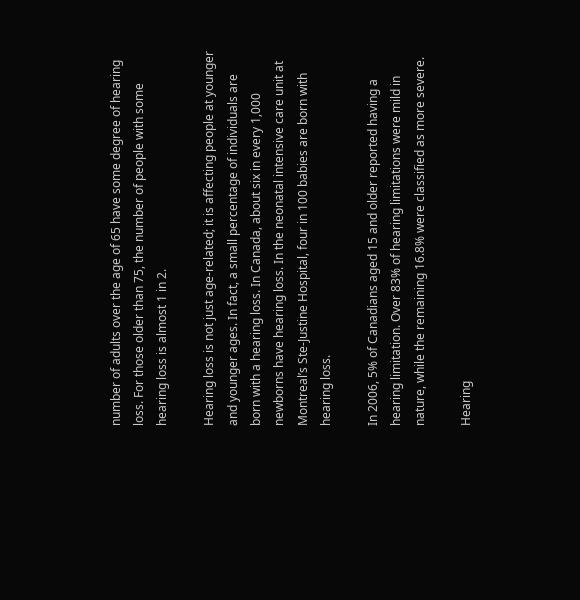number of adults over the age of 65 have some degree of hearing loss. For those older than 75, the number of people with some hearing loss is almost 1 in 2.

Hearing loss is not just age-related; it is affecting people at younger and younger ages. In fact, a small percentage of individuals are born with a hearing loss. In Canada, about six in every 1,000 newborns have hearing loss. In the neonatal intensive care unit at Montreal’s Ste-Justine Hospital, four in 100 babies are born with hearing loss.

In 2006, 5% of Canadians aged 15 and older reported having a hearing limitation. Over 83% of hearing limitations were mild in nature, while the remaining 16.8% were classified as more severe.

Hearing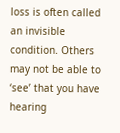loss is often called an invisible condition. Others may not be able to ‘see’ that you have hearing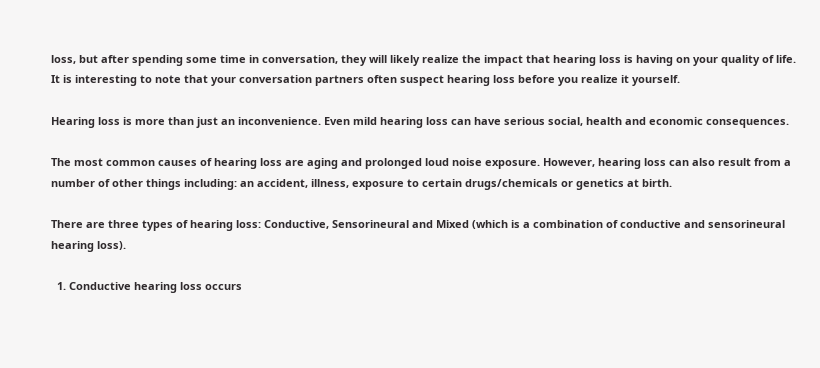loss, but after spending some time in conversation, they will likely realize the impact that hearing loss is having on your quality of life. It is interesting to note that your conversation partners often suspect hearing loss before you realize it yourself.

Hearing loss is more than just an inconvenience. Even mild hearing loss can have serious social, health and economic consequences.

The most common causes of hearing loss are aging and prolonged loud noise exposure. However, hearing loss can also result from a number of other things including: an accident, illness, exposure to certain drugs/chemicals or genetics at birth.

There are three types of hearing loss: Conductive, Sensorineural and Mixed (which is a combination of conductive and sensorineural hearing loss).

  1. Conductive hearing loss occurs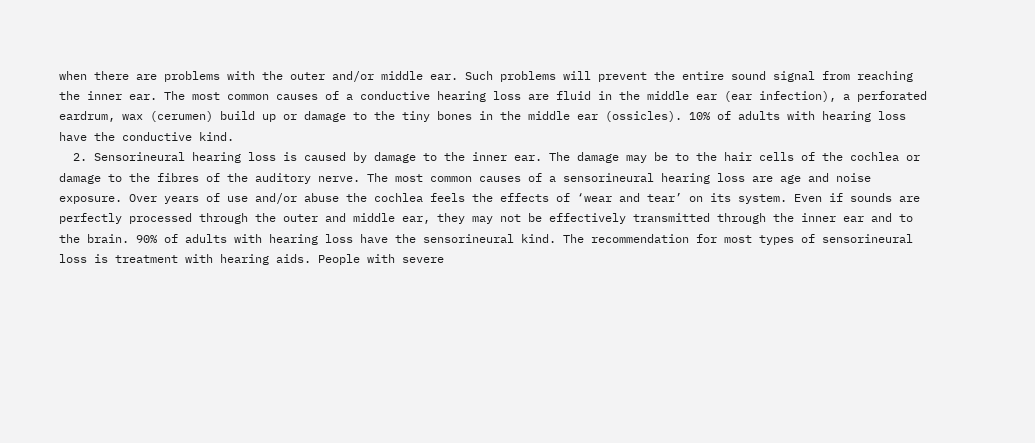when there are problems with the outer and/or middle ear. Such problems will prevent the entire sound signal from reaching the inner ear. The most common causes of a conductive hearing loss are fluid in the middle ear (ear infection), a perforated eardrum, wax (cerumen) build up or damage to the tiny bones in the middle ear (ossicles). 10% of adults with hearing loss have the conductive kind.
  2. Sensorineural hearing loss is caused by damage to the inner ear. The damage may be to the hair cells of the cochlea or damage to the fibres of the auditory nerve. The most common causes of a sensorineural hearing loss are age and noise exposure. Over years of use and/or abuse the cochlea feels the effects of ‘wear and tear’ on its system. Even if sounds are perfectly processed through the outer and middle ear, they may not be effectively transmitted through the inner ear and to the brain. 90% of adults with hearing loss have the sensorineural kind. The recommendation for most types of sensorineural loss is treatment with hearing aids. People with severe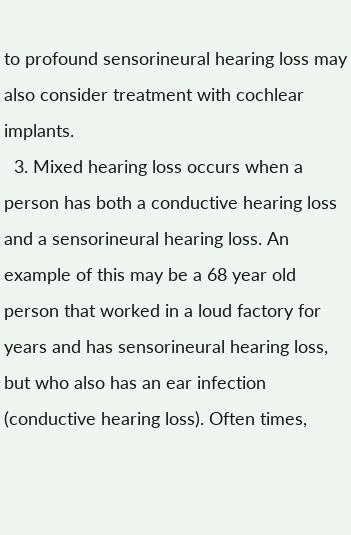to profound sensorineural hearing loss may also consider treatment with cochlear implants.
  3. Mixed hearing loss occurs when a person has both a conductive hearing loss and a sensorineural hearing loss. An example of this may be a 68 year old person that worked in a loud factory for years and has sensorineural hearing loss, but who also has an ear infection (conductive hearing loss). Often times,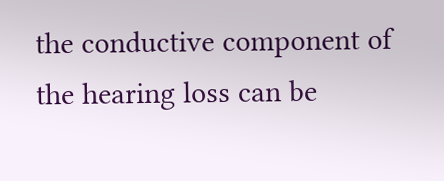the conductive component of the hearing loss can be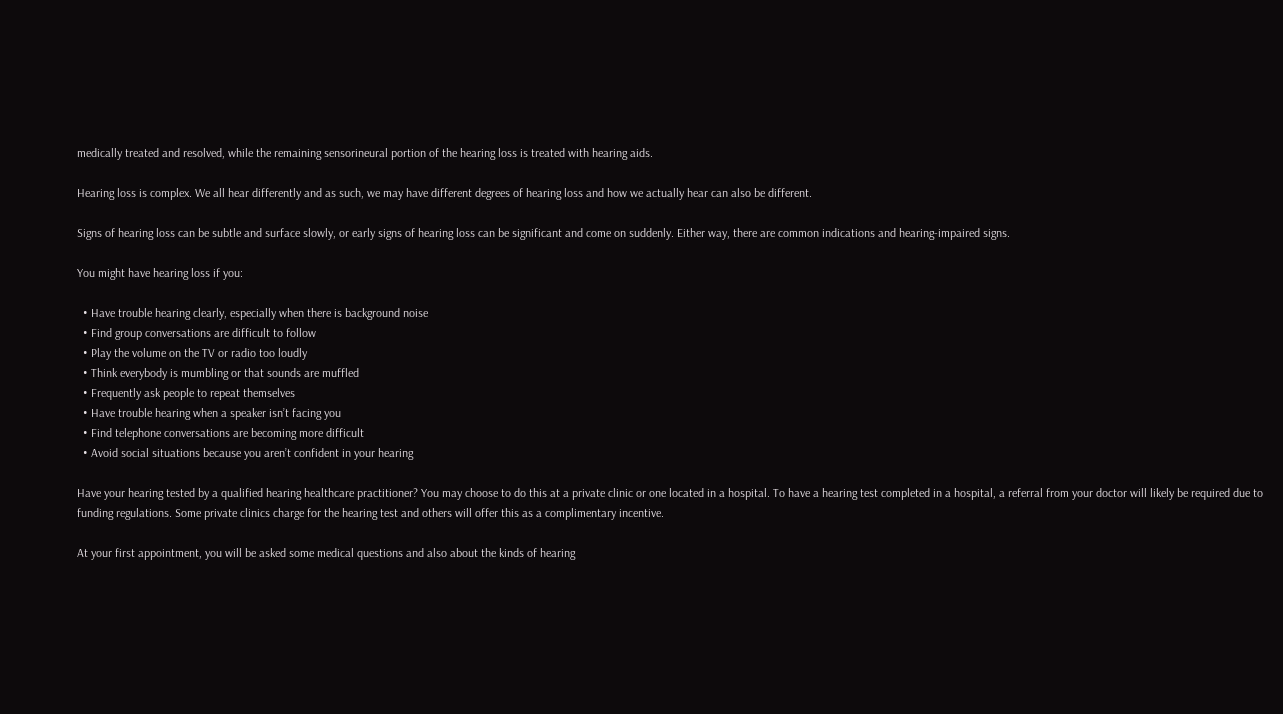medically treated and resolved, while the remaining sensorineural portion of the hearing loss is treated with hearing aids.

Hearing loss is complex. We all hear differently and as such, we may have different degrees of hearing loss and how we actually hear can also be different.

Signs of hearing loss can be subtle and surface slowly, or early signs of hearing loss can be significant and come on suddenly. Either way, there are common indications and hearing-impaired signs.

You might have hearing loss if you:

  • Have trouble hearing clearly, especially when there is background noise
  • Find group conversations are difficult to follow
  • Play the volume on the TV or radio too loudly
  • Think everybody is mumbling or that sounds are muffled
  • Frequently ask people to repeat themselves
  • Have trouble hearing when a speaker isn’t facing you
  • Find telephone conversations are becoming more difficult
  • Avoid social situations because you aren’t confident in your hearing

Have your hearing tested by a qualified hearing healthcare practitioner? You may choose to do this at a private clinic or one located in a hospital. To have a hearing test completed in a hospital, a referral from your doctor will likely be required due to funding regulations. Some private clinics charge for the hearing test and others will offer this as a complimentary incentive.

At your first appointment, you will be asked some medical questions and also about the kinds of hearing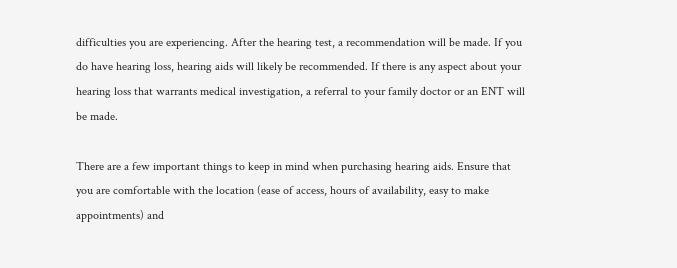difficulties you are experiencing. After the hearing test, a recommendation will be made. If you do have hearing loss, hearing aids will likely be recommended. If there is any aspect about your hearing loss that warrants medical investigation, a referral to your family doctor or an ENT will be made.

There are a few important things to keep in mind when purchasing hearing aids. Ensure that you are comfortable with the location (ease of access, hours of availability, easy to make appointments) and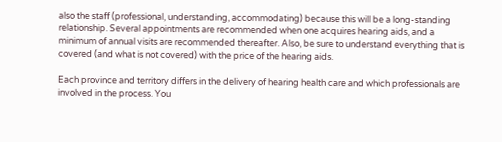also the staff (professional, understanding, accommodating) because this will be a long-standing relationship. Several appointments are recommended when one acquires hearing aids, and a minimum of annual visits are recommended thereafter. Also, be sure to understand everything that is covered (and what is not covered) with the price of the hearing aids.

Each province and territory differs in the delivery of hearing health care and which professionals are involved in the process. You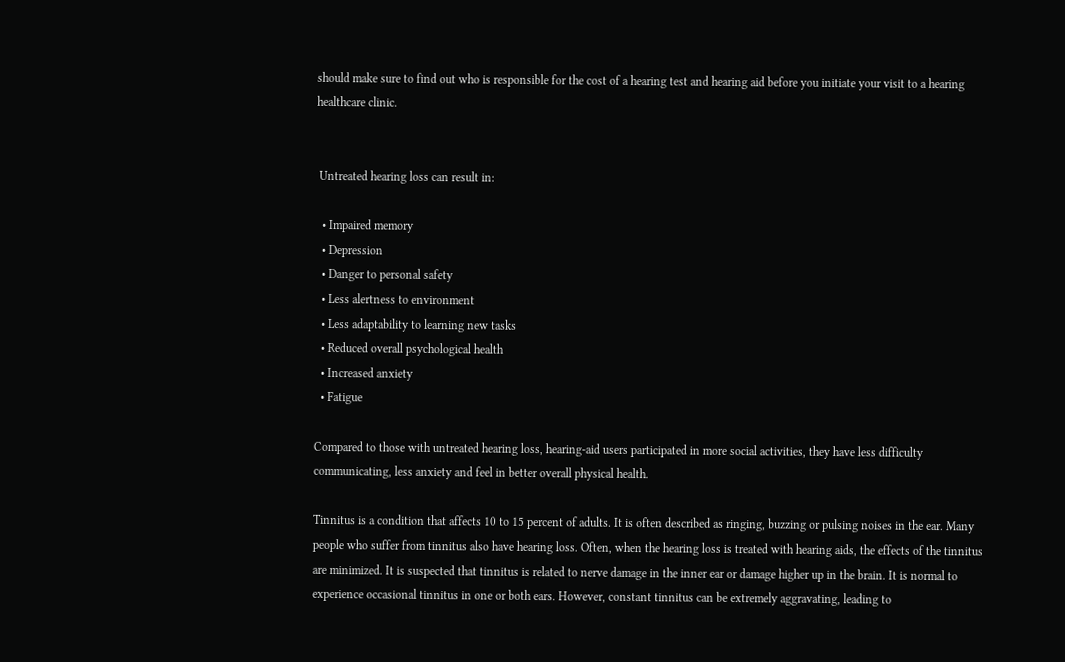should make sure to find out who is responsible for the cost of a hearing test and hearing aid before you initiate your visit to a hearing healthcare clinic.


 Untreated hearing loss can result in:

  • Impaired memory
  • Depression
  • Danger to personal safety
  • Less alertness to environment
  • Less adaptability to learning new tasks
  • Reduced overall psychological health
  • Increased anxiety
  • Fatigue

Compared to those with untreated hearing loss, hearing-aid users participated in more social activities, they have less difficulty communicating, less anxiety and feel in better overall physical health.

Tinnitus is a condition that affects 10 to 15 percent of adults. It is often described as ringing, buzzing or pulsing noises in the ear. Many people who suffer from tinnitus also have hearing loss. Often, when the hearing loss is treated with hearing aids, the effects of the tinnitus are minimized. It is suspected that tinnitus is related to nerve damage in the inner ear or damage higher up in the brain. It is normal to experience occasional tinnitus in one or both ears. However, constant tinnitus can be extremely aggravating, leading to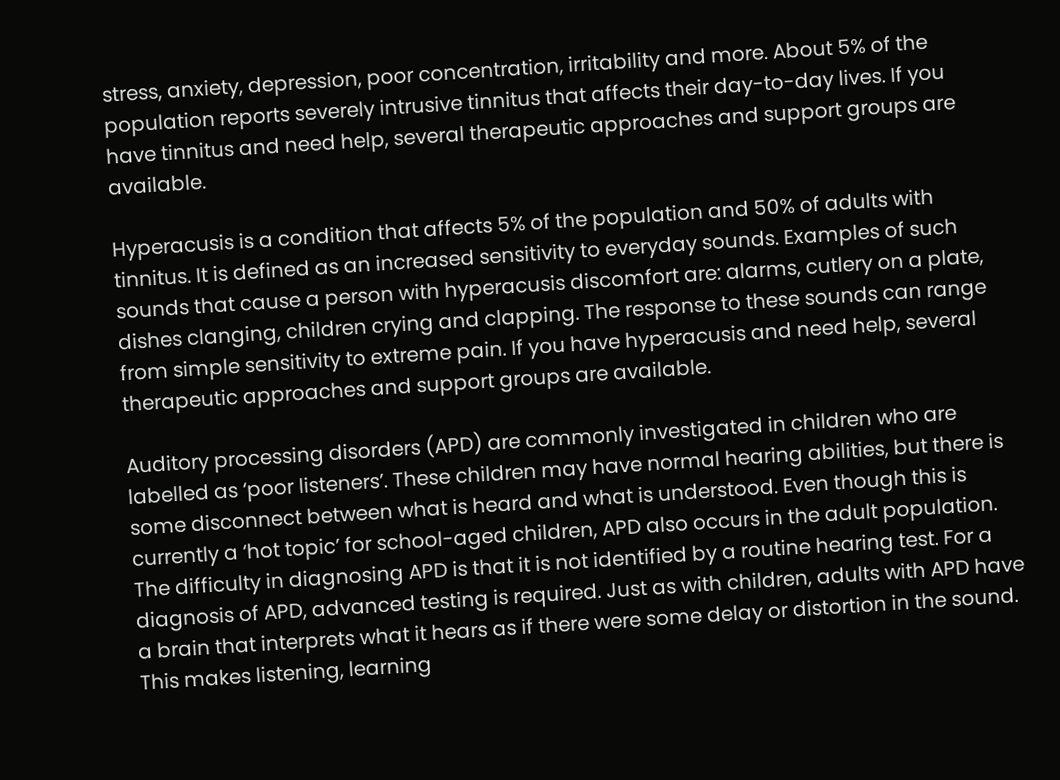stress, anxiety, depression, poor concentration, irritability and more. About 5% of the population reports severely intrusive tinnitus that affects their day-to-day lives. If you have tinnitus and need help, several therapeutic approaches and support groups are available.

Hyperacusis is a condition that affects 5% of the population and 50% of adults with tinnitus. It is defined as an increased sensitivity to everyday sounds. Examples of such sounds that cause a person with hyperacusis discomfort are: alarms, cutlery on a plate, dishes clanging, children crying and clapping. The response to these sounds can range from simple sensitivity to extreme pain. If you have hyperacusis and need help, several therapeutic approaches and support groups are available.

Auditory processing disorders (APD) are commonly investigated in children who are labelled as ‘poor listeners’. These children may have normal hearing abilities, but there is some disconnect between what is heard and what is understood. Even though this is currently a ‘hot topic’ for school-aged children, APD also occurs in the adult population. The difficulty in diagnosing APD is that it is not identified by a routine hearing test. For a diagnosis of APD, advanced testing is required. Just as with children, adults with APD have a brain that interprets what it hears as if there were some delay or distortion in the sound. This makes listening, learning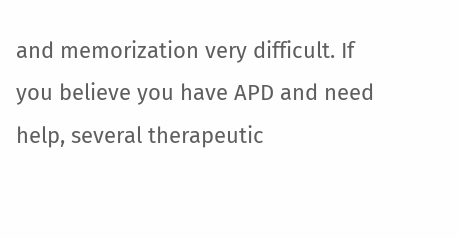and memorization very difficult. If you believe you have APD and need help, several therapeutic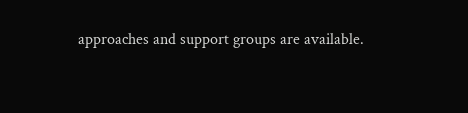approaches and support groups are available.